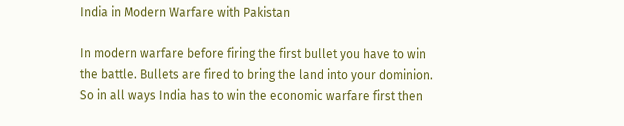India in Modern Warfare with Pakistan

In modern warfare before firing the first bullet you have to win the battle. Bullets are fired to bring the land into your dominion. So in all ways India has to win the economic warfare first then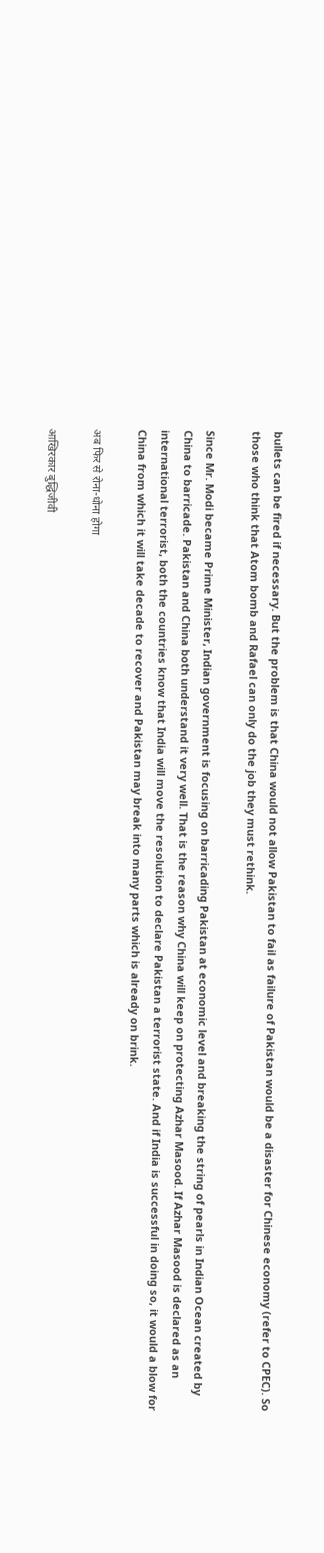bullets can be fired if necessary. But the problem is that China would not allow Pakistan to fail as failure of Pakistan would be a disaster for Chinese economy (refer to CPEC). So those who think that Atom bomb and Rafael can only do the job they must rethink.

Since Mr. Modi became Prime Minister, Indian government is focusing on barricading Pakistan at economic level and breaking the string of pearls in Indian Ocean created by China to barricade. Pakistan and China both understand it very well. That is the reason why China will keep on protecting Azhar Masood. If Azhar Masood is declared as an international terrorist, both the countries know that India will move the resolution to declare Pakistan a terrorist state. And if India is successful in doing so, it would a blow for China from which it will take decade to recover and Pakistan may break into many parts which is already on brink.

अब फिर से रोना-धोना होगा

आखिरकार बुद्धिजीवी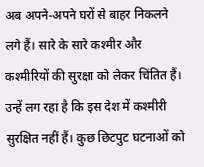अब अपने-अपने घरों से बाहर निकलने लगे हैं। सारे के सारे कश्मीर और कश्मीरियों की सुरक्षा को लेकर चिंतित हैं। उन्हें लग रहा है कि इस देश में कश्मीरी सुरक्षित नहीं हैं। कुछ छिटपुट घटनाओं को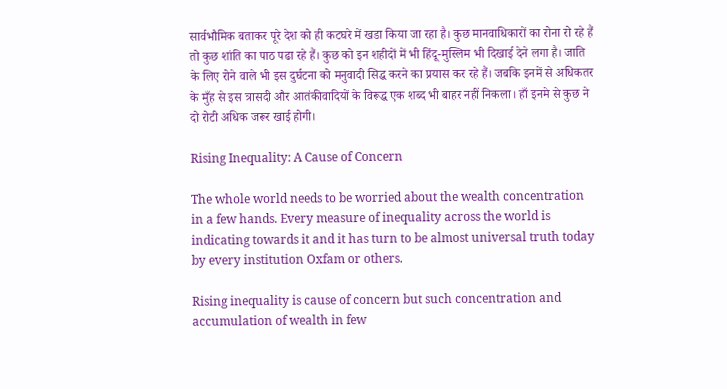सार्वभौमिक बताकर पूरे देश को ही कटघरे में खडा किया जा रहा है। कुछ मानवाधिकारों का रोना रो रहे हैं तो कुछ शांति का पाठ पढा रहे हैं। कुछ को इन शहीदों में भी हिंदू-मुस्लिम भी दिखाई देने लगा है। जाति के लिए रोने वाले भी इस दुर्घटना को मनुवादी सिद्ध करने का प्रयास कर रहे हैं। जबकि इनमें से अधिकतर के मुँह से इस त्रासदी और आतंकीवादियों के विरूद्ध एक शब्द भी बाहर नहीं निकला। हाँ इनमे से कुछ ने दो रोटी अधिक जरूर खाई होगी।

Rising Inequality: A Cause of Concern

The whole world needs to be worried about the wealth concentration in a few hands. Every measure of inequality across the world is indicating towards it and it has turn to be almost universal truth today by every institution Oxfam or others.

Rising inequality is cause of concern but such concentration and accumulation of wealth in few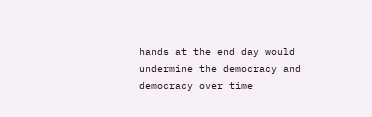hands at the end day would undermine the democracy and democracy over time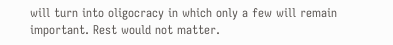will turn into oligocracy in which only a few will remain important. Rest would not matter.